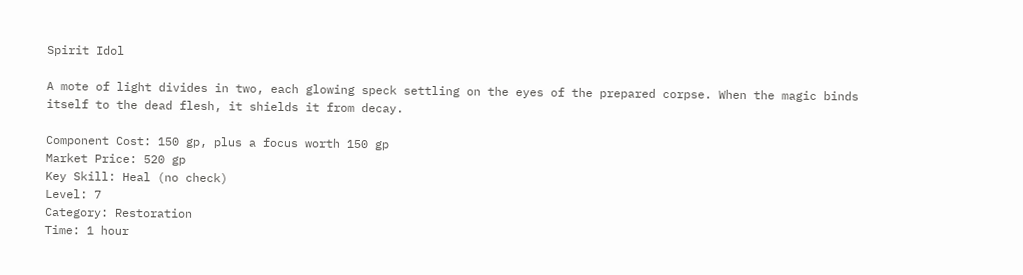Spirit Idol

A mote of light divides in two, each glowing speck settling on the eyes of the prepared corpse. When the magic binds itself to the dead flesh, it shields it from decay.

Component Cost: 150 gp, plus a focus worth 150 gp
Market Price: 520 gp
Key Skill: Heal (no check)
Level: 7
Category: Restoration
Time: 1 hour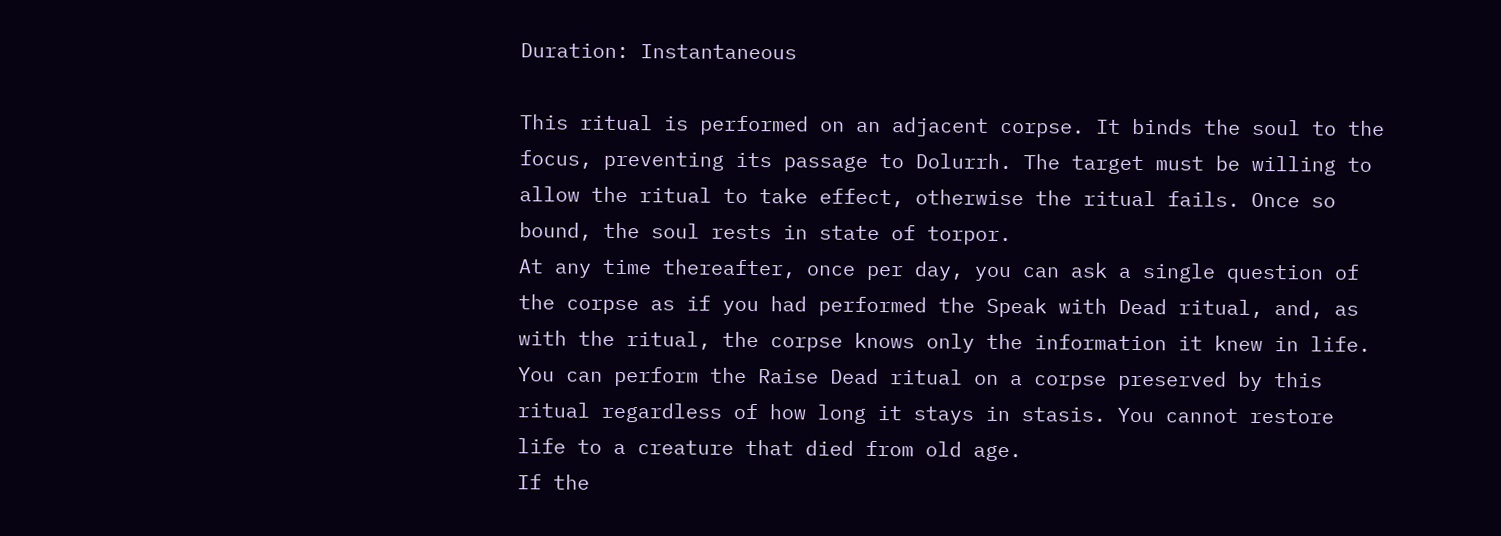Duration: Instantaneous

This ritual is performed on an adjacent corpse. It binds the soul to the focus, preventing its passage to Dolurrh. The target must be willing to allow the ritual to take effect, otherwise the ritual fails. Once so bound, the soul rests in state of torpor.
At any time thereafter, once per day, you can ask a single question of the corpse as if you had performed the Speak with Dead ritual, and, as with the ritual, the corpse knows only the information it knew in life.
You can perform the Raise Dead ritual on a corpse preserved by this ritual regardless of how long it stays in stasis. You cannot restore life to a creature that died from old age.
If the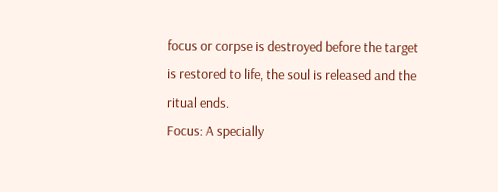focus or corpse is destroyed before the target is restored to life, the soul is released and the ritual ends.
Focus: A specially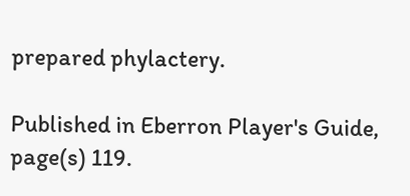prepared phylactery.

Published in Eberron Player's Guide, page(s) 119.